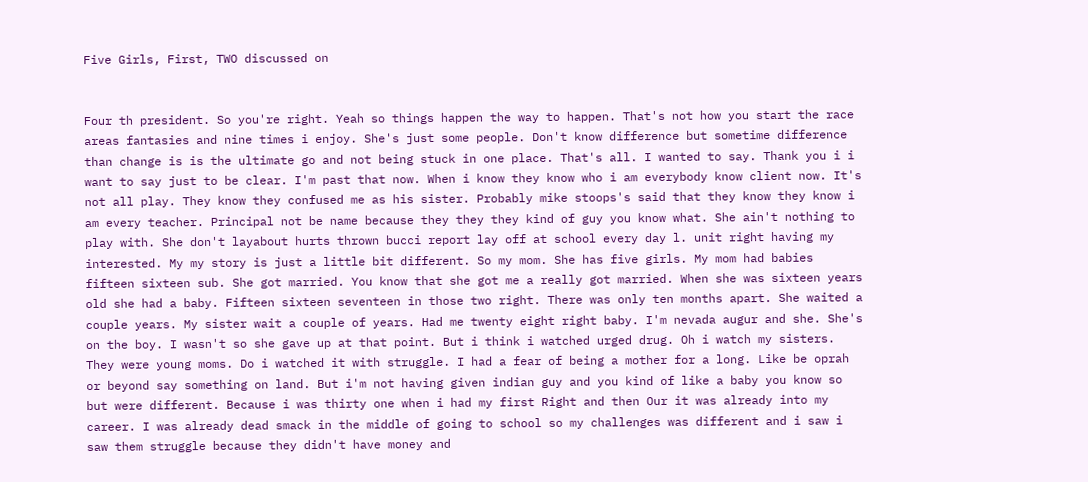Five Girls, First, TWO discussed on


Four th president. So you're right. Yeah so things happen the way to happen. That's not how you start the race areas fantasies and nine times i enjoy. She's just some people. Don't know difference but sometime difference than change is is the ultimate go and not being stuck in one place. That's all. I wanted to say. Thank you i i want to say just to be clear. I'm past that now. When i know they know who i am everybody know client now. It's not all play. They know they confused me as his sister. Probably mike stoops's said that they know they know i am every teacher. Principal not be name because they they they kind of guy you know what. She ain't nothing to play with. She don't layabout hurts thrown bucci report lay off at school every day l. unit right having my interested. My my story is just a little bit different. So my mom. She has five girls. My mom had babies fifteen sixteen sub. She got married. You know that she got me a really got married. When she was sixteen years old she had a baby. Fifteen sixteen seventeen in those two right. There was only ten months apart. She waited a couple years. My sister wait a couple of years. Had me twenty eight right baby. I'm nevada augur and she. She's on the boy. I wasn't so she gave up at that point. But i think i watched urged drug. Oh i watch my sisters. They were young moms. Do i watched it with struggle. I had a fear of being a mother for a long. Like be oprah or beyond say something on land. But i'm not having given indian guy and you kind of like a baby you know so but were different. Because i was thirty one when i had my first Right and then Our it was already into my career. I was already dead smack in the middle of going to school so my challenges was different and i saw i saw them struggle because they didn't have money and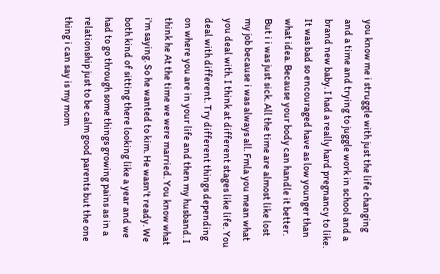you know me i struggle with just the life changing and a time and trying to juggle work in school and a brand new baby. I had a really hard pregnancy to like. It was bad so encouraged have as low younger than what idea. Because your body can handle it better. But i i was just sick. All the time are almost like lost my job because i was always all. Fmla you mean what you deal with. I think at different stages like life. You deal with different. Try different things depending on where you are in your life and then my husband. I think he At the time we were married. You know what i'm saying. So he wanted to kim. He wasn't ready. We both kind of sitting there looking like a year and we had to go through some things growing pains as in a relationship just to be calm good parents but the one thing i can say is my mom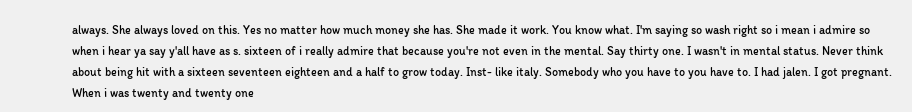always. She always loved on this. Yes no matter how much money she has. She made it work. You know what. I'm saying so wash right so i mean i admire so when i hear ya say y'all have as s. sixteen of i really admire that because you're not even in the mental. Say thirty one. I wasn't in mental status. Never think about being hit with a sixteen seventeen eighteen and a half to grow today. Inst- like italy. Somebody who you have to you have to. I had jalen. I got pregnant. When i was twenty and twenty one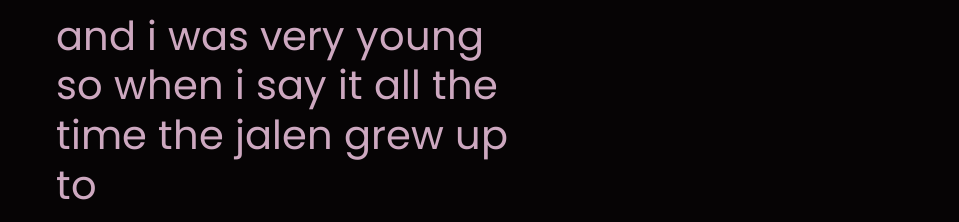and i was very young so when i say it all the time the jalen grew up to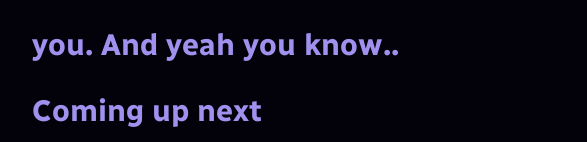you. And yeah you know..

Coming up next